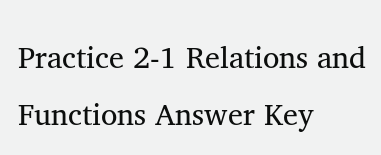Practice 2-1 Relations and Functions Answer Key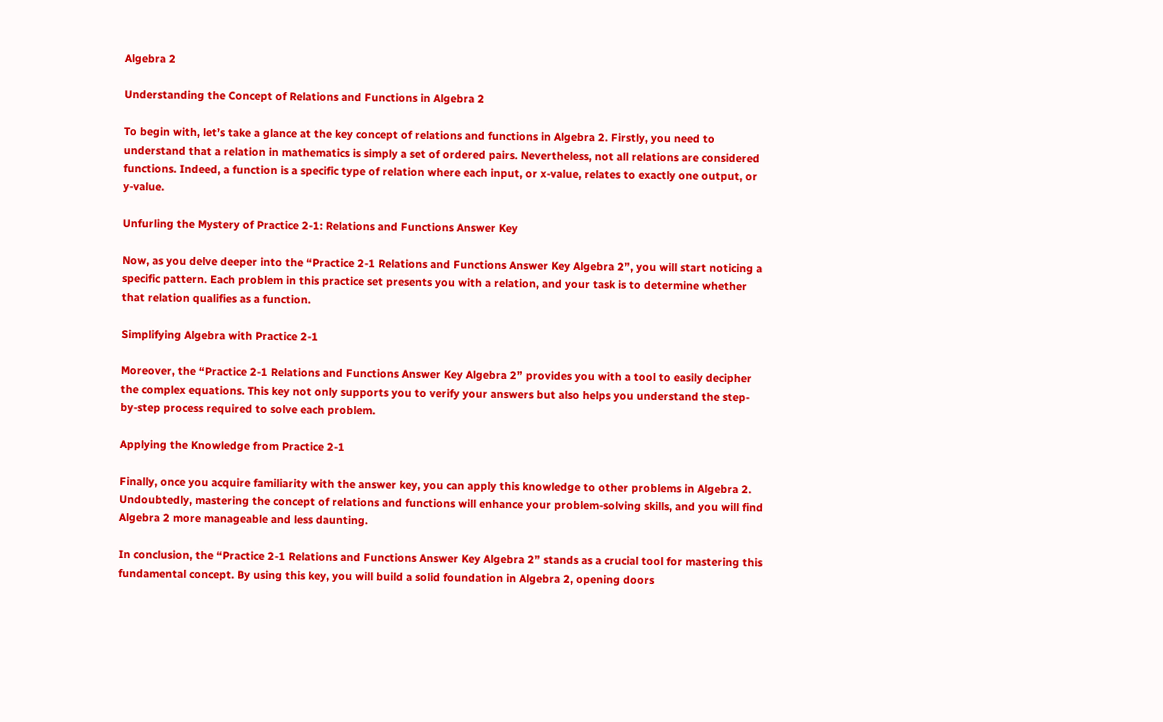Algebra 2

Understanding the Concept of Relations and Functions in Algebra 2

To begin with, let’s take a glance at the key concept of relations and functions in Algebra 2. Firstly, you need to understand that a relation in mathematics is simply a set of ordered pairs. Nevertheless, not all relations are considered functions. Indeed, a function is a specific type of relation where each input, or x-value, relates to exactly one output, or y-value.

Unfurling the Mystery of Practice 2-1: Relations and Functions Answer Key

Now, as you delve deeper into the “Practice 2-1 Relations and Functions Answer Key Algebra 2”, you will start noticing a specific pattern. Each problem in this practice set presents you with a relation, and your task is to determine whether that relation qualifies as a function.

Simplifying Algebra with Practice 2-1

Moreover, the “Practice 2-1 Relations and Functions Answer Key Algebra 2” provides you with a tool to easily decipher the complex equations. This key not only supports you to verify your answers but also helps you understand the step-by-step process required to solve each problem.

Applying the Knowledge from Practice 2-1

Finally, once you acquire familiarity with the answer key, you can apply this knowledge to other problems in Algebra 2. Undoubtedly, mastering the concept of relations and functions will enhance your problem-solving skills, and you will find Algebra 2 more manageable and less daunting.

In conclusion, the “Practice 2-1 Relations and Functions Answer Key Algebra 2” stands as a crucial tool for mastering this fundamental concept. By using this key, you will build a solid foundation in Algebra 2, opening doors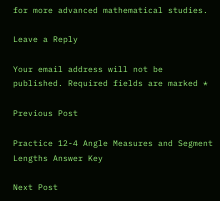for more advanced mathematical studies.

Leave a Reply

Your email address will not be published. Required fields are marked *

Previous Post

Practice 12-4 Angle Measures and Segment Lengths Answer Key

Next Post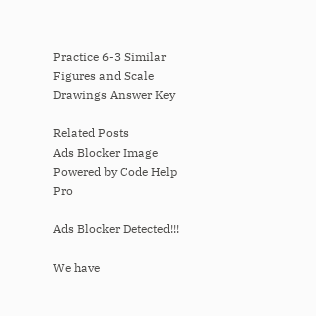Practice 6-3 Similar Figures and Scale Drawings Answer Key

Related Posts
Ads Blocker Image Powered by Code Help Pro

Ads Blocker Detected!!!

We have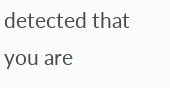detected that you are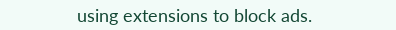using extensions to block ads.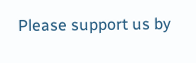Please support us by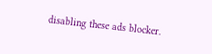disabling these ads blocker.